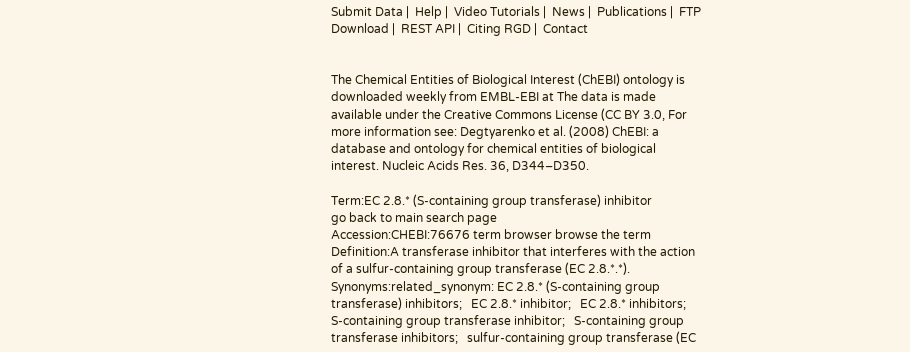Submit Data |  Help |  Video Tutorials |  News |  Publications |  FTP Download |  REST API |  Citing RGD |  Contact


The Chemical Entities of Biological Interest (ChEBI) ontology is downloaded weekly from EMBL-EBI at The data is made available under the Creative Commons License (CC BY 3.0, For more information see: Degtyarenko et al. (2008) ChEBI: a database and ontology for chemical entities of biological interest. Nucleic Acids Res. 36, D344–D350.

Term:EC 2.8.* (S-containing group transferase) inhibitor
go back to main search page
Accession:CHEBI:76676 term browser browse the term
Definition:A transferase inhibitor that interferes with the action of a sulfur-containing group transferase (EC 2.8.*.*).
Synonyms:related_synonym: EC 2.8.* (S-containing group transferase) inhibitors;   EC 2.8.* inhibitor;   EC 2.8.* inhibitors;   S-containing group transferase inhibitor;   S-containing group transferase inhibitors;   sulfur-containing group transferase (EC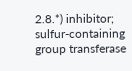2.8.*) inhibitor;   sulfur-containing group transferase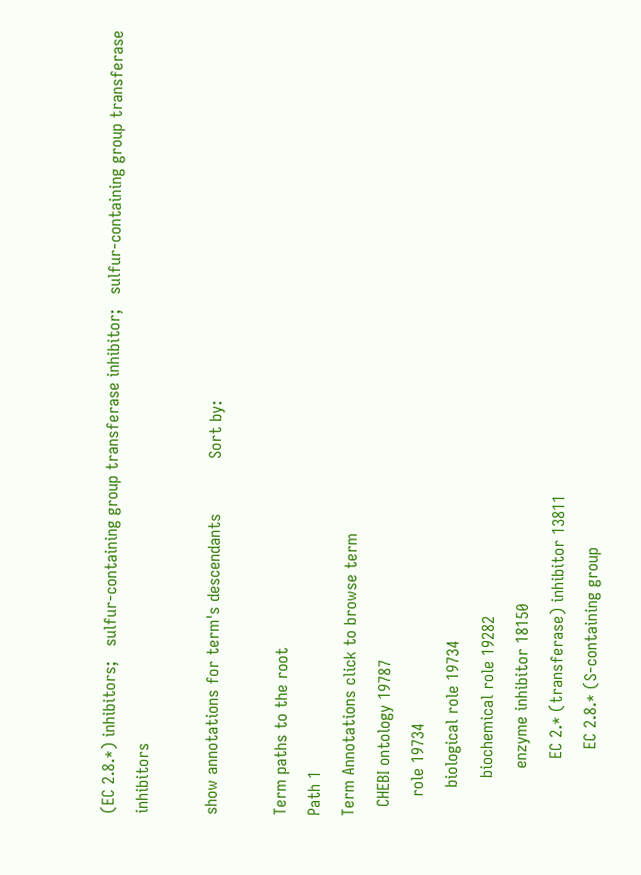(EC 2.8.*) inhibitors;   sulfur-containing group transferase inhibitor;   sulfur-containing group transferase inhibitors

show annotations for term's descendants           Sort by:

Term paths to the root
Path 1
Term Annotations click to browse term
  CHEBI ontology 19787
    role 19734
      biological role 19734
        biochemical role 19282
          enzyme inhibitor 18150
            EC 2.* (transferase) inhibitor 13811
              EC 2.8.* (S-containing group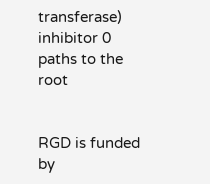transferase) inhibitor 0
paths to the root


RGD is funded by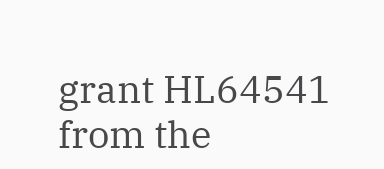grant HL64541 from the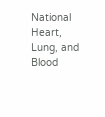National Heart, Lung, and Blood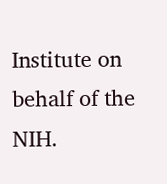Institute on behalf of the NIH.